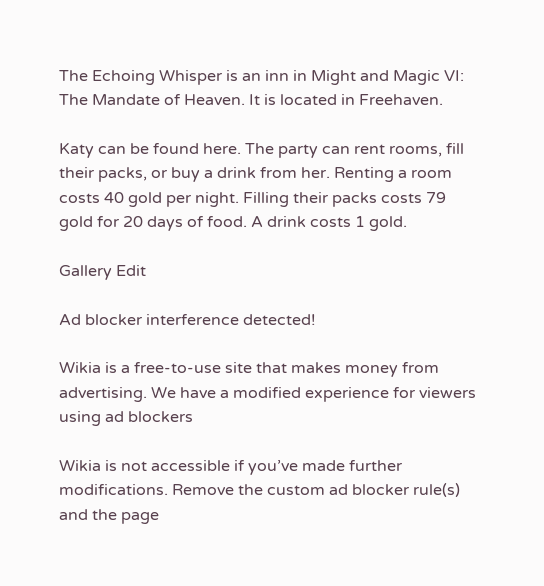The Echoing Whisper is an inn in Might and Magic VI: The Mandate of Heaven. It is located in Freehaven.

Katy can be found here. The party can rent rooms, fill their packs, or buy a drink from her. Renting a room costs 40 gold per night. Filling their packs costs 79 gold for 20 days of food. A drink costs 1 gold.

Gallery Edit

Ad blocker interference detected!

Wikia is a free-to-use site that makes money from advertising. We have a modified experience for viewers using ad blockers

Wikia is not accessible if you’ve made further modifications. Remove the custom ad blocker rule(s) and the page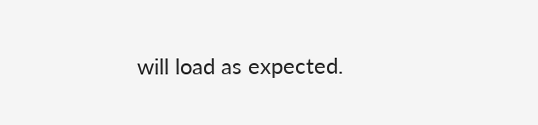will load as expected.